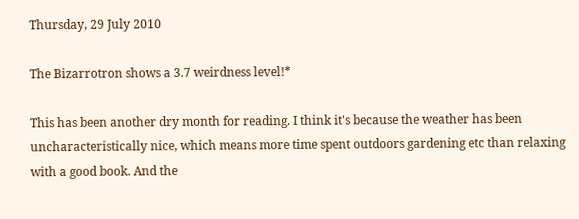Thursday, 29 July 2010

The Bizarrotron shows a 3.7 weirdness level!*

This has been another dry month for reading. I think it's because the weather has been uncharacteristically nice, which means more time spent outdoors gardening etc than relaxing with a good book. And the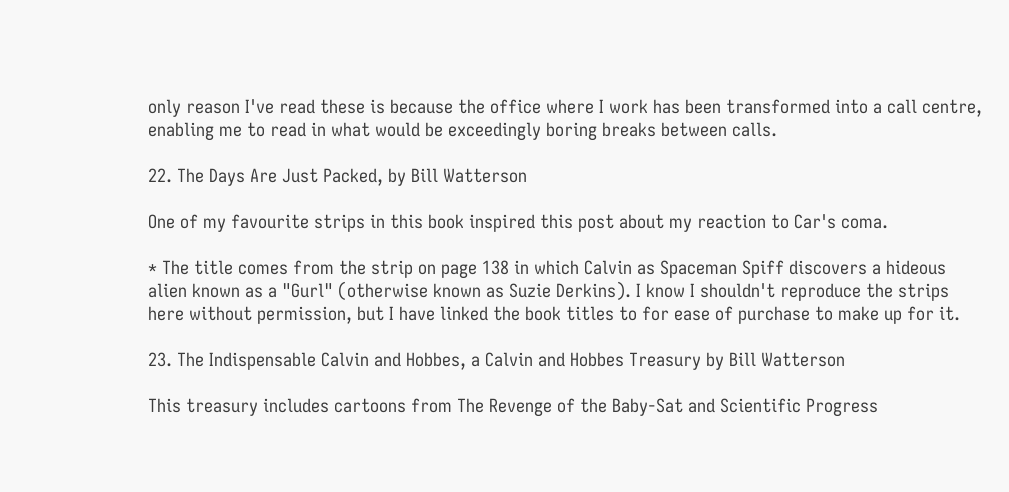only reason I've read these is because the office where I work has been transformed into a call centre, enabling me to read in what would be exceedingly boring breaks between calls.

22. The Days Are Just Packed, by Bill Watterson

One of my favourite strips in this book inspired this post about my reaction to Car's coma.

* The title comes from the strip on page 138 in which Calvin as Spaceman Spiff discovers a hideous alien known as a "Gurl" (otherwise known as Suzie Derkins). I know I shouldn't reproduce the strips here without permission, but I have linked the book titles to for ease of purchase to make up for it.

23. The Indispensable Calvin and Hobbes, a Calvin and Hobbes Treasury by Bill Watterson

This treasury includes cartoons from The Revenge of the Baby-Sat and Scientific Progress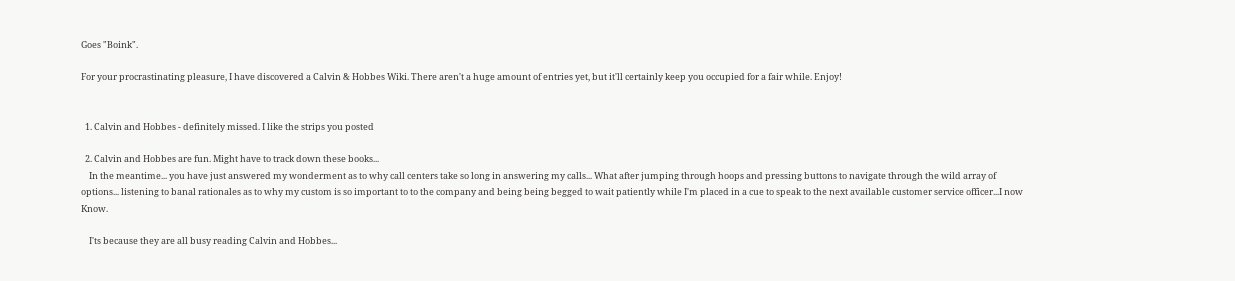Goes "Boink".

For your procrastinating pleasure, I have discovered a Calvin & Hobbes Wiki. There aren't a huge amount of entries yet, but it'll certainly keep you occupied for a fair while. Enjoy!


  1. Calvin and Hobbes - definitely missed. I like the strips you posted

  2. Calvin and Hobbes are fun. Might have to track down these books...
    In the meantime... you have just answered my wonderment as to why call centers take so long in answering my calls... What after jumping through hoops and pressing buttons to navigate through the wild array of options... listening to banal rationales as to why my custom is so important to to the company and being being begged to wait patiently while I'm placed in a cue to speak to the next available customer service officer...I now Know.

    I'ts because they are all busy reading Calvin and Hobbes...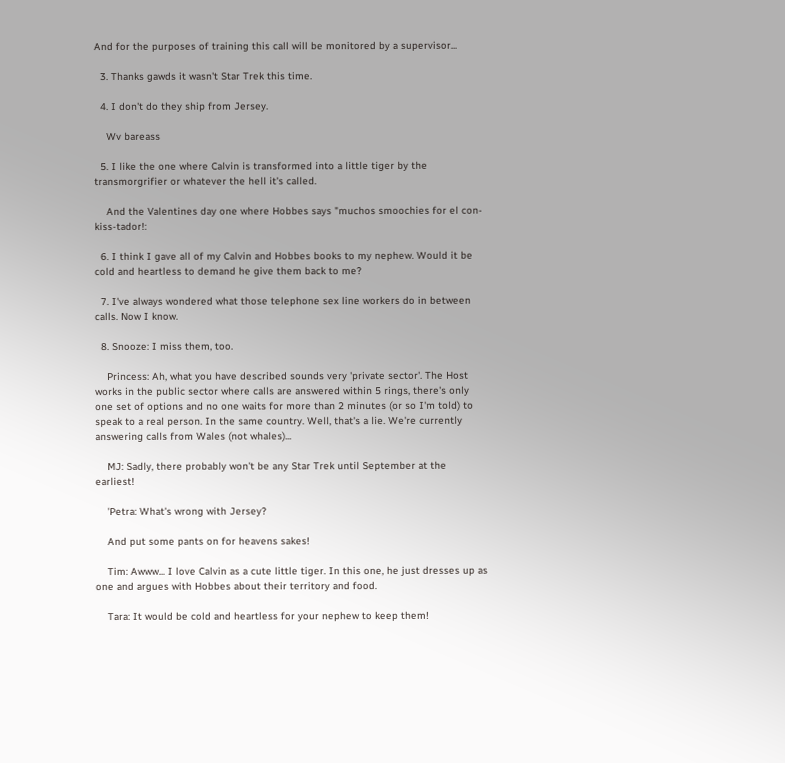And for the purposes of training this call will be monitored by a supervisor...

  3. Thanks gawds it wasn't Star Trek this time.

  4. I don't do they ship from Jersey.

    Wv bareass

  5. I like the one where Calvin is transformed into a little tiger by the transmorgrifier or whatever the hell it's called.

    And the Valentines day one where Hobbes says "muchos smoochies for el con-kiss-tador!:

  6. I think I gave all of my Calvin and Hobbes books to my nephew. Would it be cold and heartless to demand he give them back to me?

  7. I've always wondered what those telephone sex line workers do in between calls. Now I know.

  8. Snooze: I miss them, too.

    Princess: Ah, what you have described sounds very 'private sector'. The Host works in the public sector where calls are answered within 5 rings, there's only one set of options and no one waits for more than 2 minutes (or so I'm told) to speak to a real person. In the same country. Well, that's a lie. We're currently answering calls from Wales (not whales)...

    MJ: Sadly, there probably won't be any Star Trek until September at the earliest!

    'Petra: What's wrong with Jersey?

    And put some pants on for heavens sakes!

    Tim: Awww... I love Calvin as a cute little tiger. In this one, he just dresses up as one and argues with Hobbes about their territory and food.

    Tara: It would be cold and heartless for your nephew to keep them!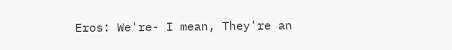Eros: We're- I mean, They're an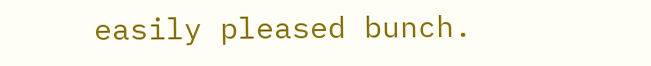easily pleased bunch.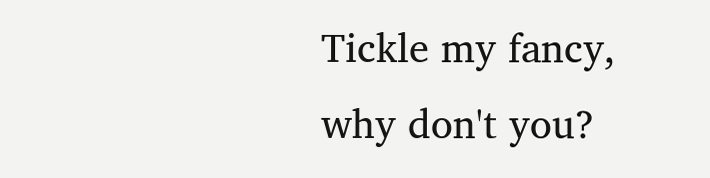Tickle my fancy, why don't you?